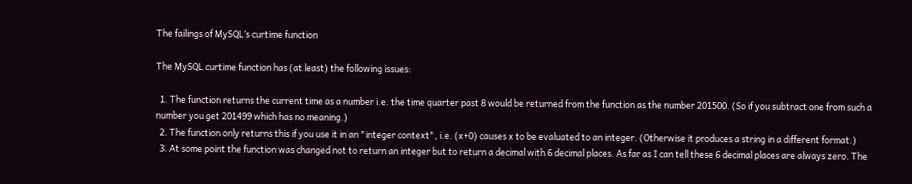The failings of MySQL’s curtime function

The MySQL curtime function has (at least) the following issues:

  1. The function returns the current time as a number i.e. the time quarter past 8 would be returned from the function as the number 201500. (So if you subtract one from such a number you get 201499 which has no meaning.)
  2. The function only returns this if you use it in an "integer context", i.e. (x+0) causes x to be evaluated to an integer. (Otherwise it produces a string in a different format.)
  3. At some point the function was changed not to return an integer but to return a decimal with 6 decimal places. As far as I can tell these 6 decimal places are always zero. The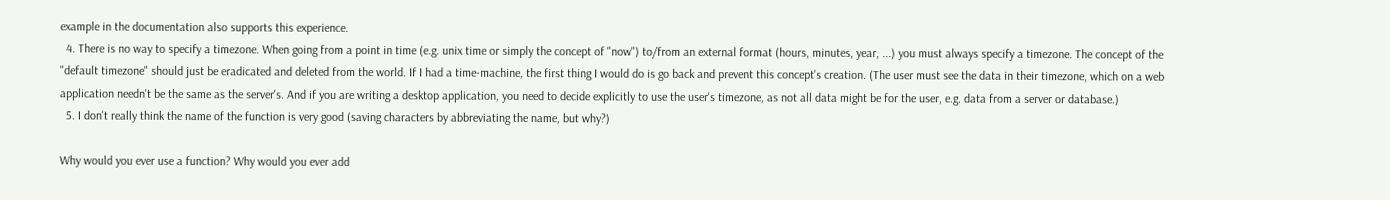example in the documentation also supports this experience.
  4. There is no way to specify a timezone. When going from a point in time (e.g. unix time or simply the concept of "now") to/from an external format (hours, minutes, year, ...) you must always specify a timezone. The concept of the "default timezone" should just be eradicated and deleted from the world. If I had a time-machine, the first thing I would do is go back and prevent this concept's creation. (The user must see the data in their timezone, which on a web application needn't be the same as the server's. And if you are writing a desktop application, you need to decide explicitly to use the user's timezone, as not all data might be for the user, e.g. data from a server or database.)
  5. I don't really think the name of the function is very good (saving characters by abbreviating the name, but why?)

Why would you ever use a function? Why would you ever add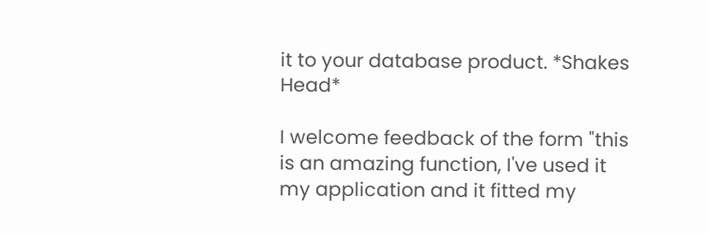it to your database product. *Shakes Head*

I welcome feedback of the form "this is an amazing function, I've used it my application and it fitted my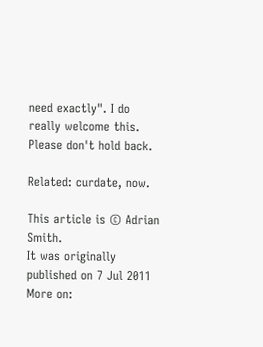need exactly". I do really welcome this. Please don't hold back.

Related: curdate, now.

This article is © Adrian Smith.
It was originally published on 7 Jul 2011
More on: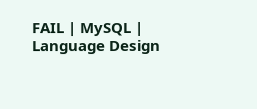FAIL | MySQL | Language Design